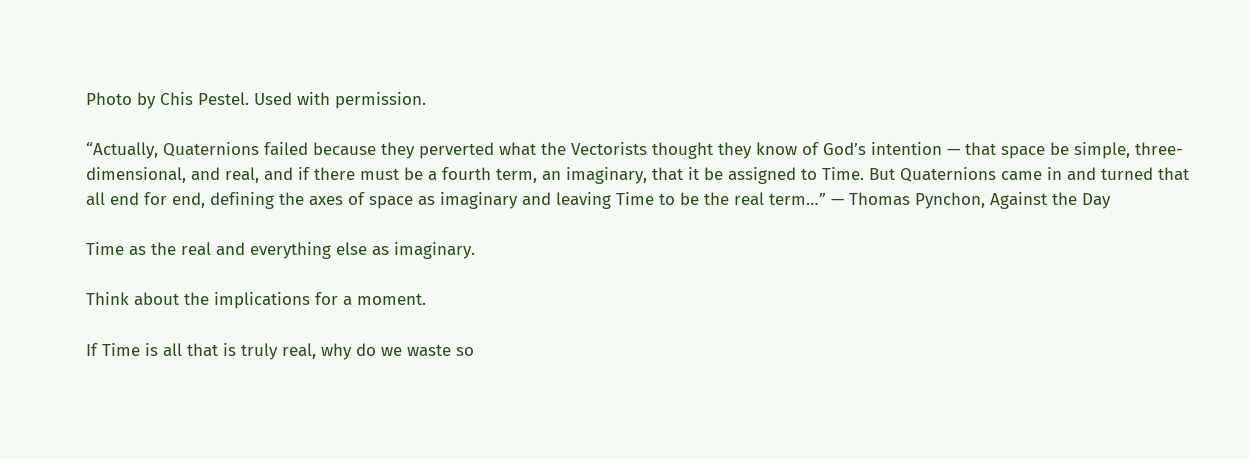Photo by Chis Pestel. Used with permission.

“Actually, Quaternions failed because they perverted what the Vectorists thought they know of God’s intention — that space be simple, three-dimensional, and real, and if there must be a fourth term, an imaginary, that it be assigned to Time. But Quaternions came in and turned that all end for end, defining the axes of space as imaginary and leaving Time to be the real term…” — Thomas Pynchon, Against the Day

Time as the real and everything else as imaginary.

Think about the implications for a moment.

If Time is all that is truly real, why do we waste so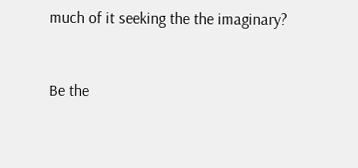much of it seeking the the imaginary?


Be the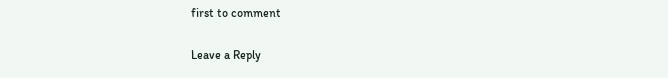first to comment

Leave a Reply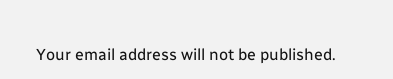Your email address will not be published.